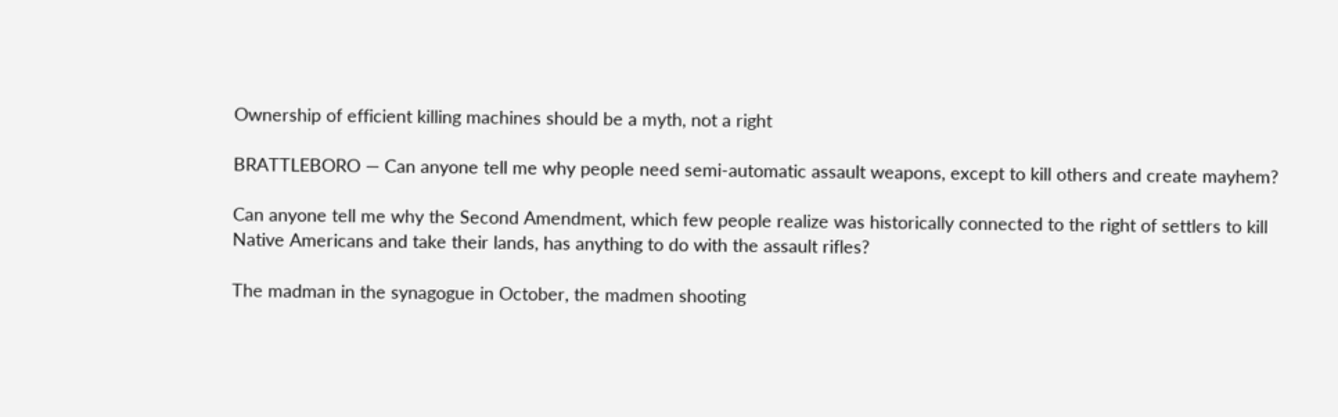Ownership of efficient killing machines should be a myth, not a right

BRATTLEBORO — Can anyone tell me why people need semi-automatic assault weapons, except to kill others and create mayhem?

Can anyone tell me why the Second Amendment, which few people realize was historically connected to the right of settlers to kill Native Americans and take their lands, has anything to do with the assault rifles?

The madman in the synagogue in October, the madmen shooting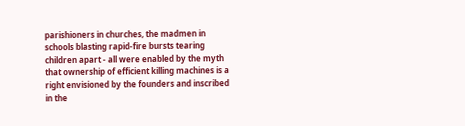parishioners in churches, the madmen in schools blasting rapid-fire bursts tearing children apart - all were enabled by the myth that ownership of efficient killing machines is a right envisioned by the founders and inscribed in the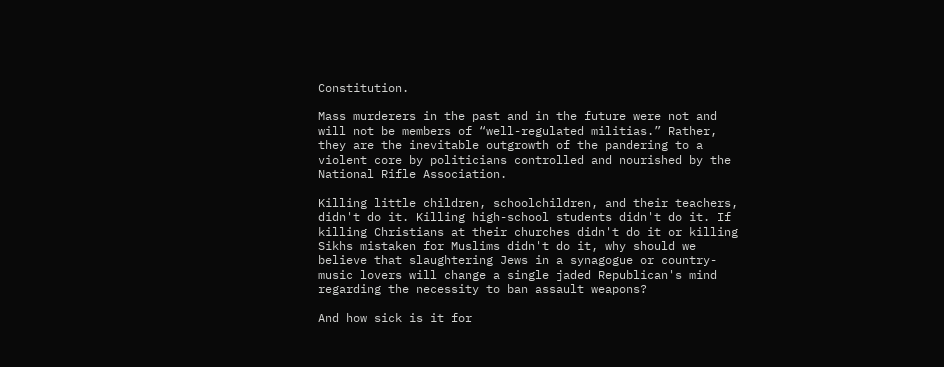Constitution.

Mass murderers in the past and in the future were not and will not be members of “well-regulated militias.” Rather, they are the inevitable outgrowth of the pandering to a violent core by politicians controlled and nourished by the National Rifle Association.

Killing little children, schoolchildren, and their teachers, didn't do it. Killing high-school students didn't do it. If killing Christians at their churches didn't do it or killing Sikhs mistaken for Muslims didn't do it, why should we believe that slaughtering Jews in a synagogue or country-music lovers will change a single jaded Republican's mind regarding the necessity to ban assault weapons?

And how sick is it for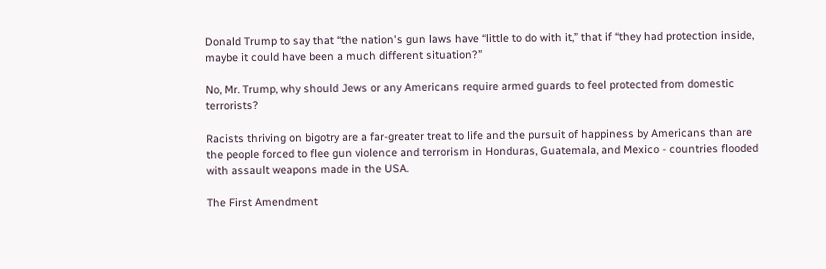Donald Trump to say that “the nation's gun laws have “little to do with it,” that if “they had protection inside, maybe it could have been a much different situation?”

No, Mr. Trump, why should Jews or any Americans require armed guards to feel protected from domestic terrorists?

Racists thriving on bigotry are a far-greater treat to life and the pursuit of happiness by Americans than are the people forced to flee gun violence and terrorism in Honduras, Guatemala, and Mexico - countries flooded with assault weapons made in the USA.

The First Amendment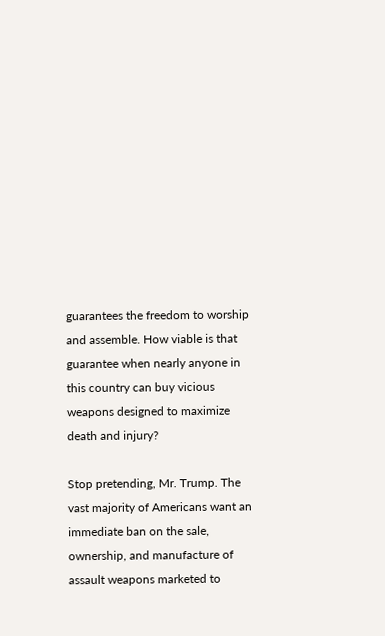guarantees the freedom to worship and assemble. How viable is that guarantee when nearly anyone in this country can buy vicious weapons designed to maximize death and injury?

Stop pretending, Mr. Trump. The vast majority of Americans want an immediate ban on the sale, ownership, and manufacture of assault weapons marketed to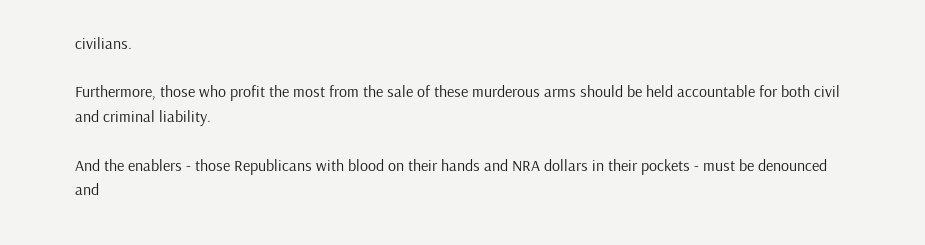civilians.

Furthermore, those who profit the most from the sale of these murderous arms should be held accountable for both civil and criminal liability.

And the enablers - those Republicans with blood on their hands and NRA dollars in their pockets - must be denounced and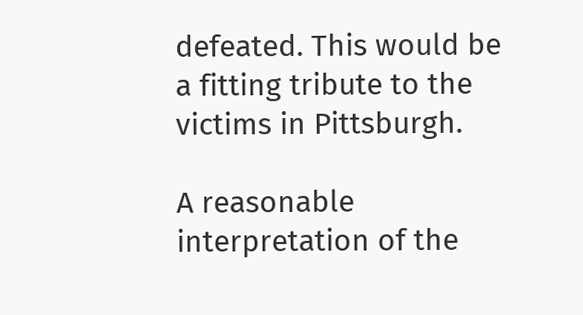defeated. This would be a fitting tribute to the victims in Pittsburgh.

A reasonable interpretation of the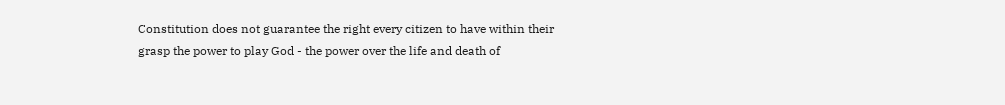Constitution does not guarantee the right every citizen to have within their grasp the power to play God - the power over the life and death of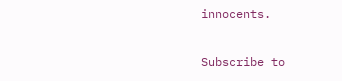innocents.

Subscribe to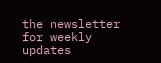the newsletter for weekly updates